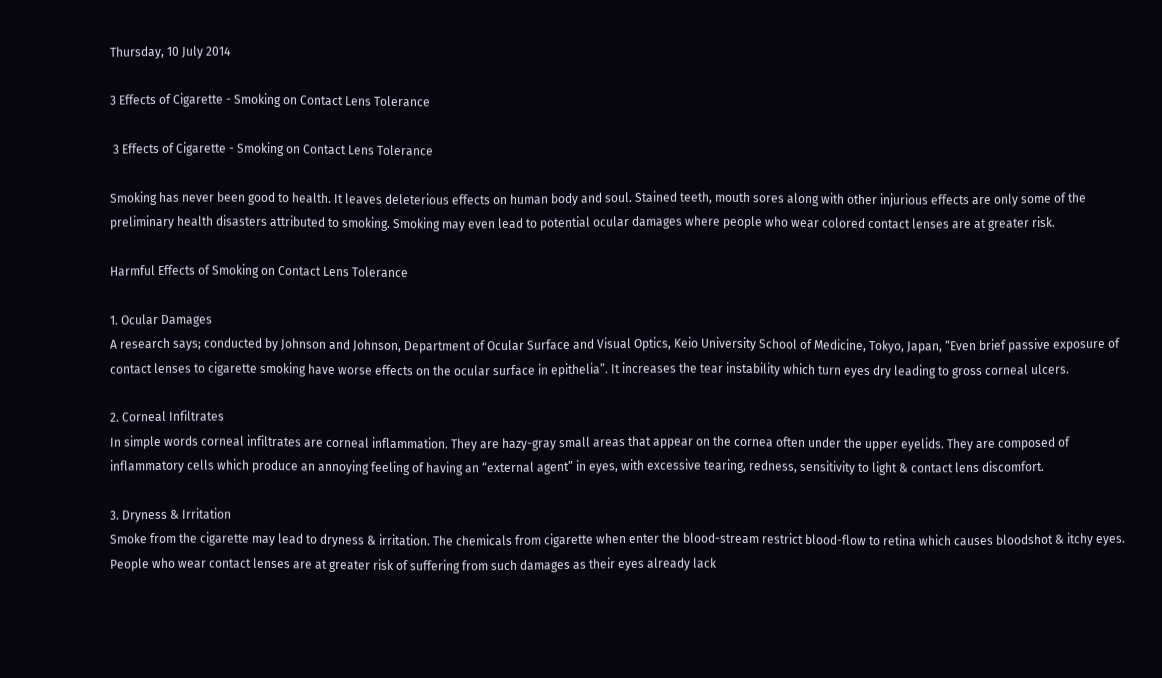Thursday, 10 July 2014

3 Effects of Cigarette - Smoking on Contact Lens Tolerance

 3 Effects of Cigarette - Smoking on Contact Lens Tolerance

Smoking has never been good to health. It leaves deleterious effects on human body and soul. Stained teeth, mouth sores along with other injurious effects are only some of the preliminary health disasters attributed to smoking. Smoking may even lead to potential ocular damages where people who wear colored contact lenses are at greater risk.

Harmful Effects of Smoking on Contact Lens Tolerance

1. Ocular Damages
A research says; conducted by Johnson and Johnson, Department of Ocular Surface and Visual Optics, Keio University School of Medicine, Tokyo, Japan, “Even brief passive exposure of contact lenses to cigarette smoking have worse effects on the ocular surface in epithelia”. It increases the tear instability which turn eyes dry leading to gross corneal ulcers.

2. Corneal Infiltrates
In simple words corneal infiltrates are corneal inflammation. They are hazy-gray small areas that appear on the cornea often under the upper eyelids. They are composed of inflammatory cells which produce an annoying feeling of having an “external agent” in eyes, with excessive tearing, redness, sensitivity to light & contact lens discomfort.

3. Dryness & Irritation
Smoke from the cigarette may lead to dryness & irritation. The chemicals from cigarette when enter the blood-stream restrict blood-flow to retina which causes bloodshot & itchy eyes. People who wear contact lenses are at greater risk of suffering from such damages as their eyes already lack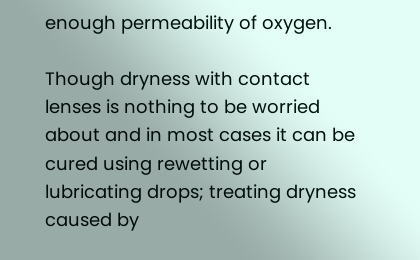enough permeability of oxygen.

Though dryness with contact lenses is nothing to be worried about and in most cases it can be cured using rewetting or lubricating drops; treating dryness caused by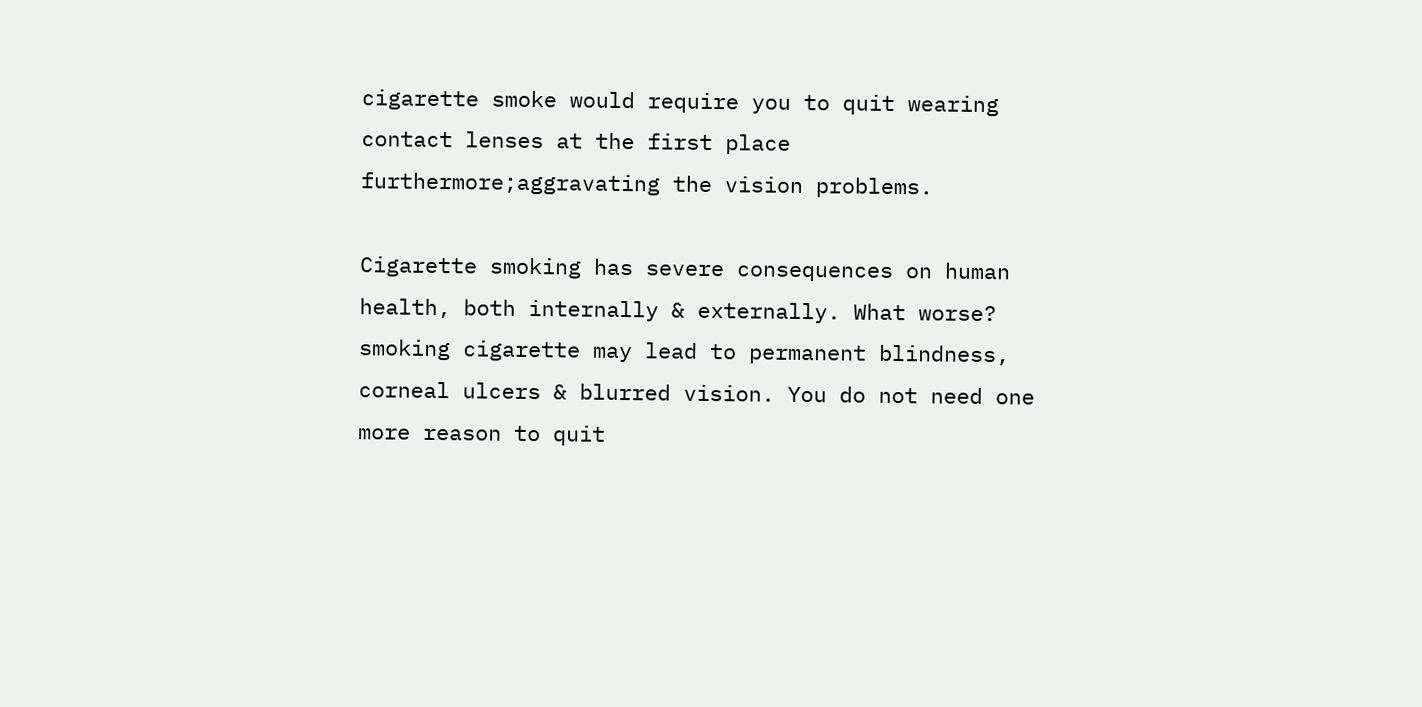cigarette smoke would require you to quit wearing contact lenses at the first place furthermore;aggravating the vision problems.

Cigarette smoking has severe consequences on human health, both internally & externally. What worse? smoking cigarette may lead to permanent blindness, corneal ulcers & blurred vision. You do not need one more reason to quit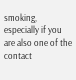smoking, especially if you are also one of the contact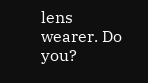lens wearer. Do you?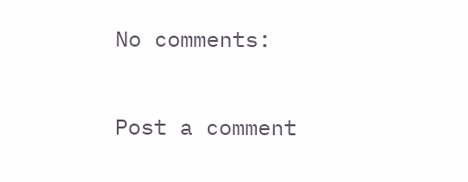No comments:

Post a comment